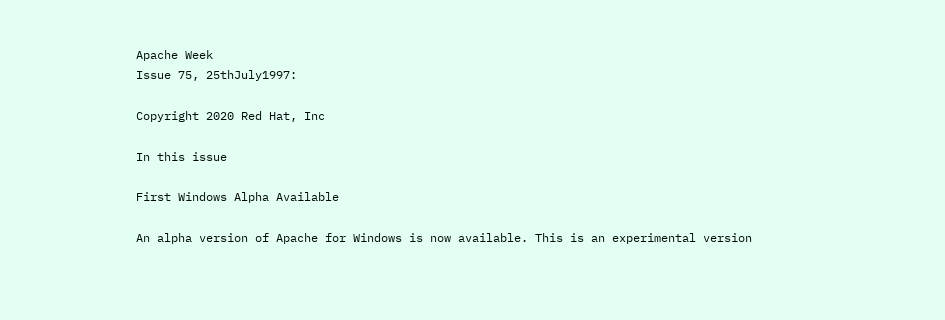Apache Week
Issue 75, 25thJuly1997:

Copyright 2020 Red Hat, Inc

In this issue

First Windows Alpha Available

An alpha version of Apache for Windows is now available. This is an experimental version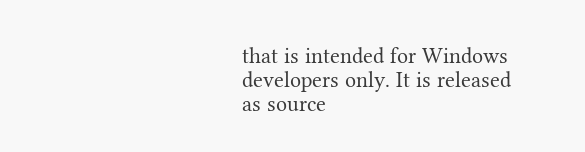that is intended for Windows developers only. It is released as source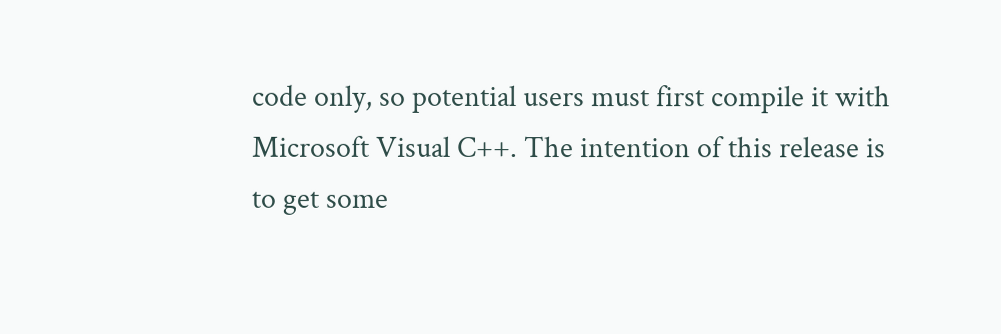code only, so potential users must first compile it with Microsoft Visual C++. The intention of this release is to get some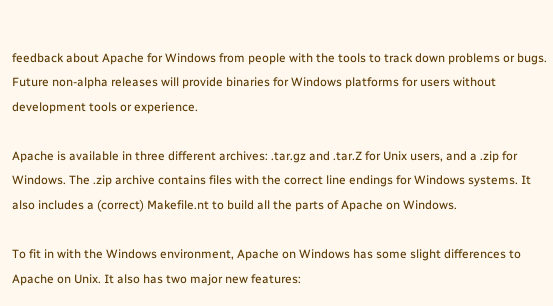feedback about Apache for Windows from people with the tools to track down problems or bugs. Future non-alpha releases will provide binaries for Windows platforms for users without development tools or experience.

Apache is available in three different archives: .tar.gz and .tar.Z for Unix users, and a .zip for Windows. The .zip archive contains files with the correct line endings for Windows systems. It also includes a (correct) Makefile.nt to build all the parts of Apache on Windows.

To fit in with the Windows environment, Apache on Windows has some slight differences to Apache on Unix. It also has two major new features: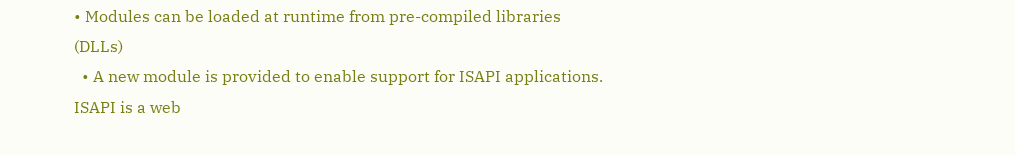• Modules can be loaded at runtime from pre-compiled libraries (DLLs)
  • A new module is provided to enable support for ISAPI applications. ISAPI is a web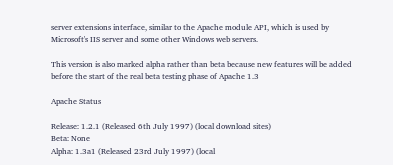server extensions interface, similar to the Apache module API, which is used by Microsoft's IIS server and some other Windows web servers.

This version is also marked alpha rather than beta because new features will be added before the start of the real beta testing phase of Apache 1.3

Apache Status

Release: 1.2.1 (Released 6th July 1997) (local download sites)
Beta: None
Alpha: 1.3a1 (Released 23rd July 1997) (local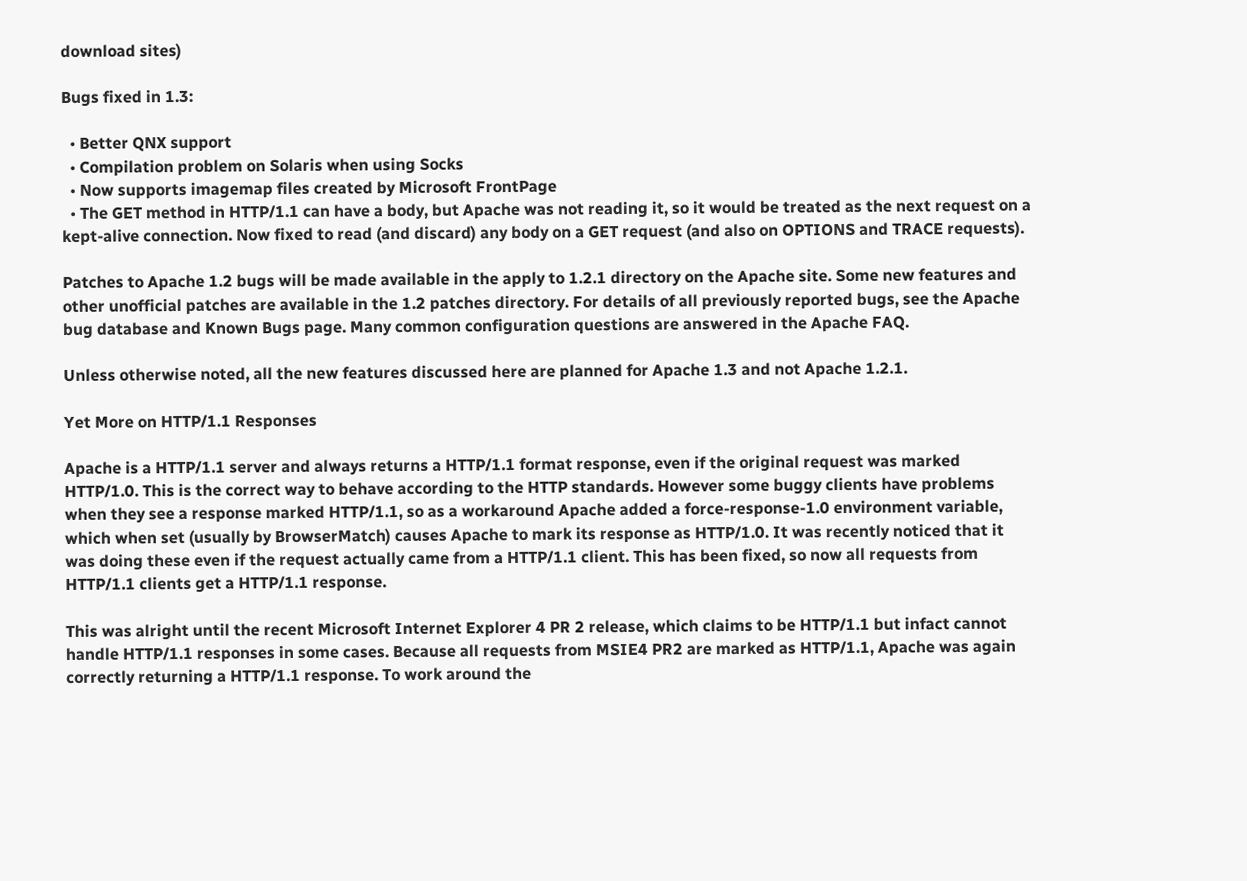download sites)

Bugs fixed in 1.3:

  • Better QNX support
  • Compilation problem on Solaris when using Socks
  • Now supports imagemap files created by Microsoft FrontPage
  • The GET method in HTTP/1.1 can have a body, but Apache was not reading it, so it would be treated as the next request on a kept-alive connection. Now fixed to read (and discard) any body on a GET request (and also on OPTIONS and TRACE requests).

Patches to Apache 1.2 bugs will be made available in the apply to 1.2.1 directory on the Apache site. Some new features and other unofficial patches are available in the 1.2 patches directory. For details of all previously reported bugs, see the Apache bug database and Known Bugs page. Many common configuration questions are answered in the Apache FAQ.

Unless otherwise noted, all the new features discussed here are planned for Apache 1.3 and not Apache 1.2.1.

Yet More on HTTP/1.1 Responses

Apache is a HTTP/1.1 server and always returns a HTTP/1.1 format response, even if the original request was marked HTTP/1.0. This is the correct way to behave according to the HTTP standards. However some buggy clients have problems when they see a response marked HTTP/1.1, so as a workaround Apache added a force-response-1.0 environment variable, which when set (usually by BrowserMatch) causes Apache to mark its response as HTTP/1.0. It was recently noticed that it was doing these even if the request actually came from a HTTP/1.1 client. This has been fixed, so now all requests from HTTP/1.1 clients get a HTTP/1.1 response.

This was alright until the recent Microsoft Internet Explorer 4 PR 2 release, which claims to be HTTP/1.1 but infact cannot handle HTTP/1.1 responses in some cases. Because all requests from MSIE4 PR2 are marked as HTTP/1.1, Apache was again correctly returning a HTTP/1.1 response. To work around the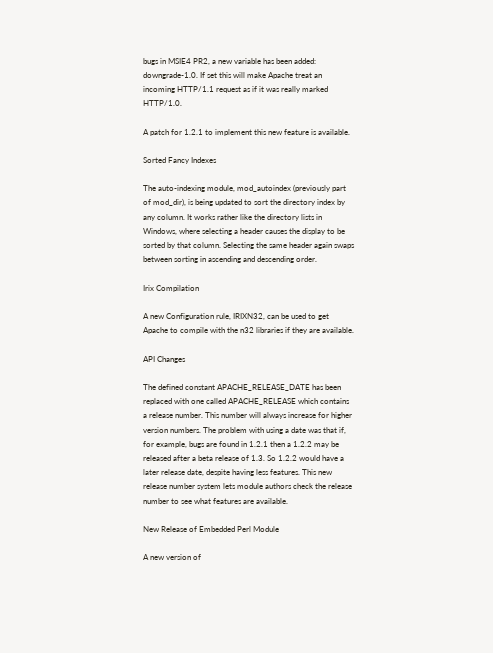bugs in MSIE4 PR2, a new variable has been added: downgrade-1.0. If set this will make Apache treat an incoming HTTP/1.1 request as if it was really marked HTTP/1.0.

A patch for 1.2.1 to implement this new feature is available.

Sorted Fancy Indexes

The auto-indexing module, mod_autoindex (previously part of mod_dir), is being updated to sort the directory index by any column. It works rather like the directory lists in Windows, where selecting a header causes the display to be sorted by that column. Selecting the same header again swaps between sorting in ascending and descending order.

Irix Compilation

A new Configuration rule, IRIXN32, can be used to get Apache to compile with the n32 libraries if they are available.

API Changes

The defined constant APACHE_RELEASE_DATE has been replaced with one called APACHE_RELEASE which contains a release number. This number will always increase for higher version numbers. The problem with using a date was that if, for example, bugs are found in 1.2.1 then a 1.2.2 may be released after a beta release of 1.3. So 1.2.2 would have a later release date, despite having less features. This new release number system lets module authors check the release number to see what features are available.

New Release of Embedded Perl Module

A new version of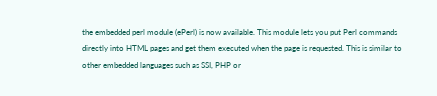the embedded perl module (ePerl) is now available. This module lets you put Perl commands directly into HTML pages and get them executed when the page is requested. This is similar to other embedded languages such as SSI, PHP or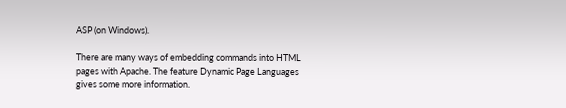ASP (on Windows).

There are many ways of embedding commands into HTML pages with Apache. The feature Dynamic Page Languages gives some more information.